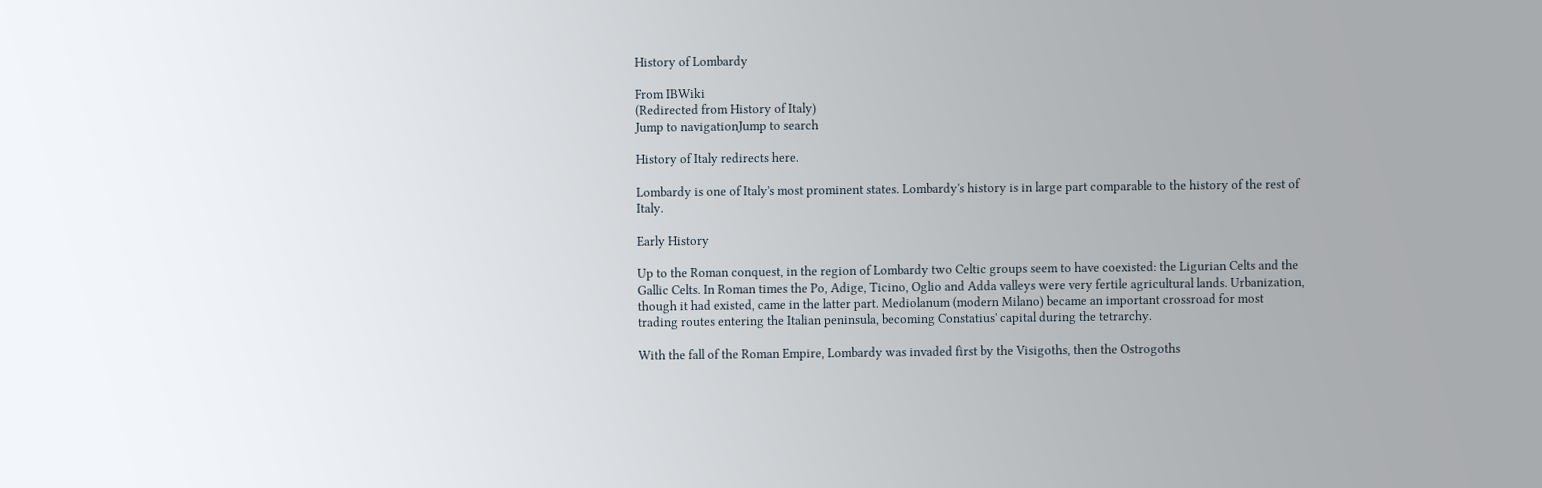History of Lombardy

From IBWiki
(Redirected from History of Italy)
Jump to navigationJump to search

History of Italy redirects here.

Lombardy is one of Italy's most prominent states. Lombardy's history is in large part comparable to the history of the rest of Italy.

Early History

Up to the Roman conquest, in the region of Lombardy two Celtic groups seem to have coexisted: the Ligurian Celts and the Gallic Celts. In Roman times the Po, Adige, Ticino, Oglio and Adda valleys were very fertile agricultural lands. Urbanization, though it had existed, came in the latter part. Mediolanum (modern Milano) became an important crossroad for most trading routes entering the Italian peninsula, becoming Constatius' capital during the tetrarchy.

With the fall of the Roman Empire, Lombardy was invaded first by the Visigoths, then the Ostrogoths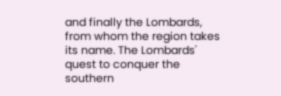and finally the Lombards, from whom the region takes its name. The Lombards' quest to conquer the southern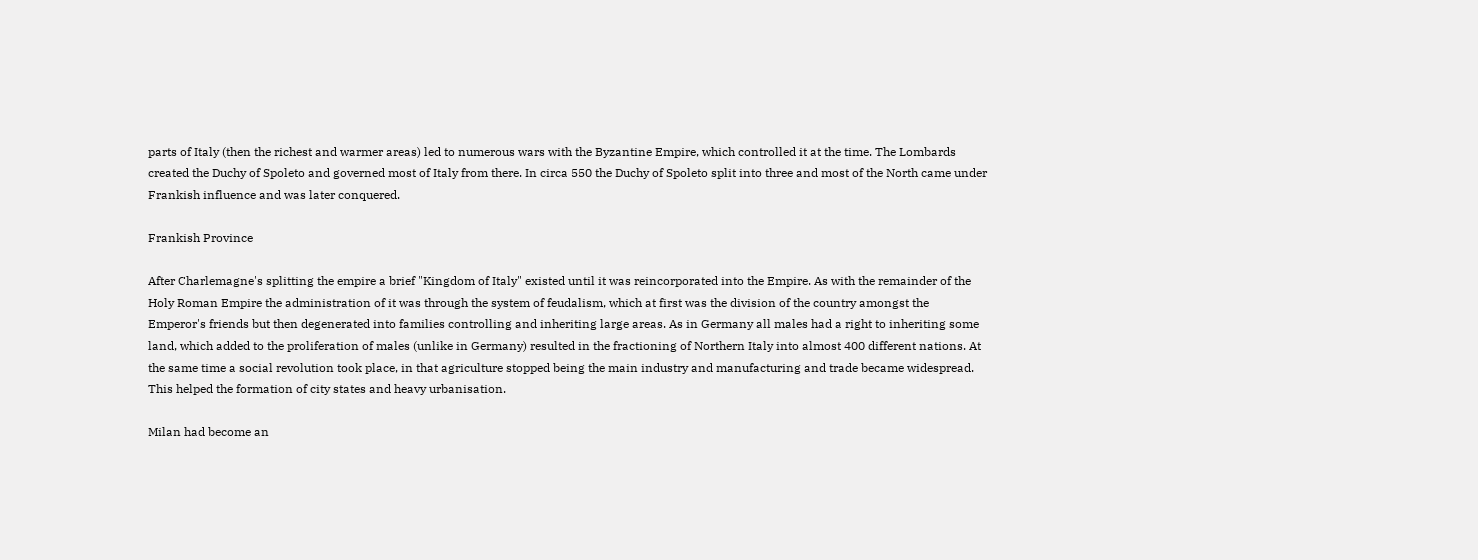parts of Italy (then the richest and warmer areas) led to numerous wars with the Byzantine Empire, which controlled it at the time. The Lombards created the Duchy of Spoleto and governed most of Italy from there. In circa 550 the Duchy of Spoleto split into three and most of the North came under Frankish influence and was later conquered.

Frankish Province

After Charlemagne's splitting the empire a brief "Kingdom of Italy" existed until it was reincorporated into the Empire. As with the remainder of the Holy Roman Empire the administration of it was through the system of feudalism, which at first was the division of the country amongst the Emperor's friends but then degenerated into families controlling and inheriting large areas. As in Germany all males had a right to inheriting some land, which added to the proliferation of males (unlike in Germany) resulted in the fractioning of Northern Italy into almost 400 different nations. At the same time a social revolution took place, in that agriculture stopped being the main industry and manufacturing and trade became widespread. This helped the formation of city states and heavy urbanisation.

Milan had become an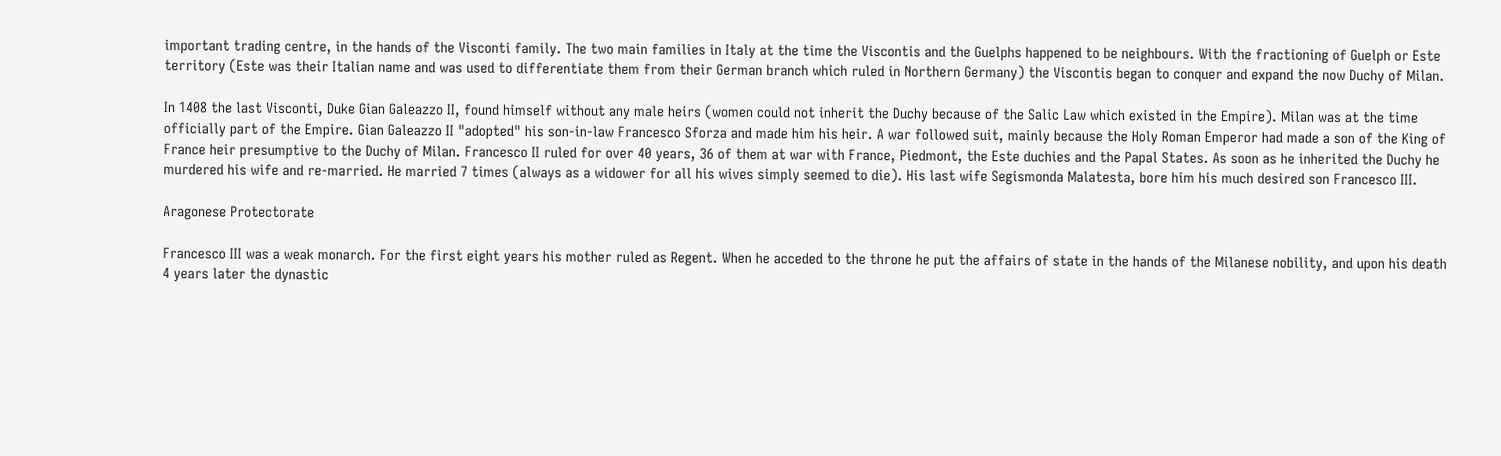important trading centre, in the hands of the Visconti family. The two main families in Italy at the time the Viscontis and the Guelphs happened to be neighbours. With the fractioning of Guelph or Este territory (Este was their Italian name and was used to differentiate them from their German branch which ruled in Northern Germany) the Viscontis began to conquer and expand the now Duchy of Milan.

In 1408 the last Visconti, Duke Gian Galeazzo II, found himself without any male heirs (women could not inherit the Duchy because of the Salic Law which existed in the Empire). Milan was at the time officially part of the Empire. Gian Galeazzo II "adopted" his son-in-law Francesco Sforza and made him his heir. A war followed suit, mainly because the Holy Roman Emperor had made a son of the King of France heir presumptive to the Duchy of Milan. Francesco II ruled for over 40 years, 36 of them at war with France, Piedmont, the Este duchies and the Papal States. As soon as he inherited the Duchy he murdered his wife and re-married. He married 7 times (always as a widower for all his wives simply seemed to die). His last wife Segismonda Malatesta, bore him his much desired son Francesco III.

Aragonese Protectorate

Francesco III was a weak monarch. For the first eight years his mother ruled as Regent. When he acceded to the throne he put the affairs of state in the hands of the Milanese nobility, and upon his death 4 years later the dynastic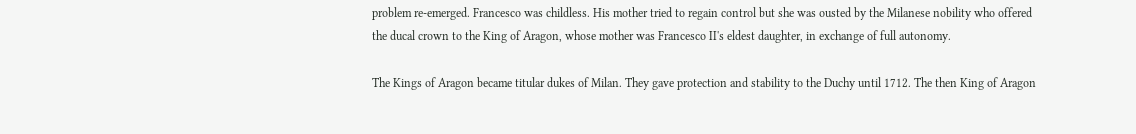problem re-emerged. Francesco was childless. His mother tried to regain control but she was ousted by the Milanese nobility who offered the ducal crown to the King of Aragon, whose mother was Francesco II's eldest daughter, in exchange of full autonomy.

The Kings of Aragon became titular dukes of Milan. They gave protection and stability to the Duchy until 1712. The then King of Aragon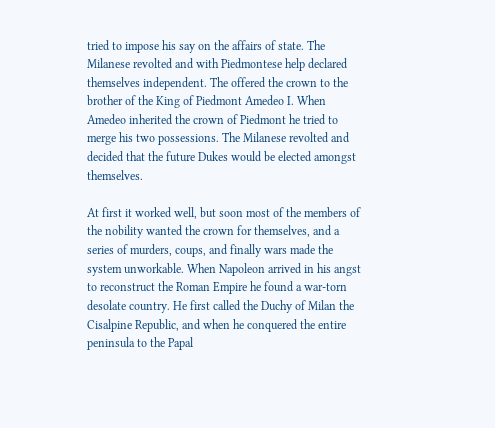tried to impose his say on the affairs of state. The Milanese revolted and with Piedmontese help declared themselves independent. The offered the crown to the brother of the King of Piedmont Amedeo I. When Amedeo inherited the crown of Piedmont he tried to merge his two possessions. The Milanese revolted and decided that the future Dukes would be elected amongst themselves.

At first it worked well, but soon most of the members of the nobility wanted the crown for themselves, and a series of murders, coups, and finally wars made the system unworkable. When Napoleon arrived in his angst to reconstruct the Roman Empire he found a war-torn desolate country. He first called the Duchy of Milan the Cisalpine Republic, and when he conquered the entire peninsula to the Papal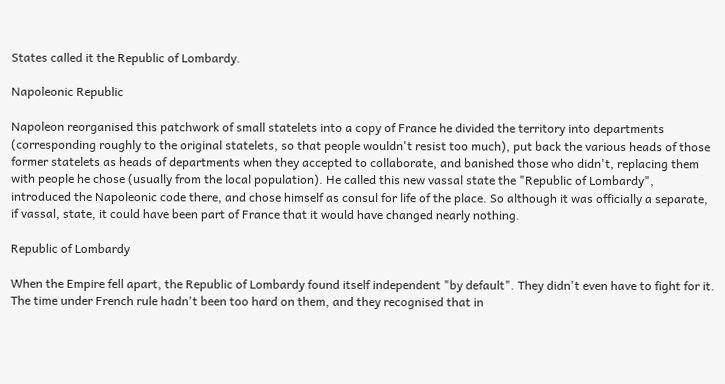States called it the Republic of Lombardy.

Napoleonic Republic

Napoleon reorganised this patchwork of small statelets into a copy of France he divided the territory into departments (corresponding roughly to the original statelets, so that people wouldn't resist too much), put back the various heads of those former statelets as heads of departments when they accepted to collaborate, and banished those who didn't, replacing them with people he chose (usually from the local population). He called this new vassal state the "Republic of Lombardy", introduced the Napoleonic code there, and chose himself as consul for life of the place. So although it was officially a separate, if vassal, state, it could have been part of France that it would have changed nearly nothing.

Republic of Lombardy

When the Empire fell apart, the Republic of Lombardy found itself independent "by default". They didn't even have to fight for it. The time under French rule hadn't been too hard on them, and they recognised that in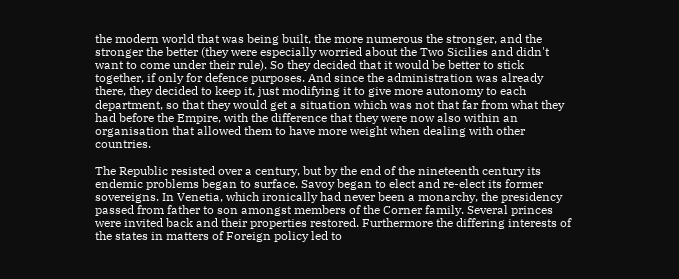the modern world that was being built, the more numerous the stronger, and the stronger the better (they were especially worried about the Two Sicilies and didn't want to come under their rule). So they decided that it would be better to stick together, if only for defence purposes. And since the administration was already there, they decided to keep it, just modifying it to give more autonomy to each department, so that they would get a situation which was not that far from what they had before the Empire, with the difference that they were now also within an organisation that allowed them to have more weight when dealing with other countries.

The Republic resisted over a century, but by the end of the nineteenth century its endemic problems began to surface. Savoy began to elect and re-elect its former sovereigns. In Venetia, which ironically had never been a monarchy, the presidency passed from father to son amongst members of the Corner family. Several princes were invited back and their properties restored. Furthermore the differing interests of the states in matters of Foreign policy led to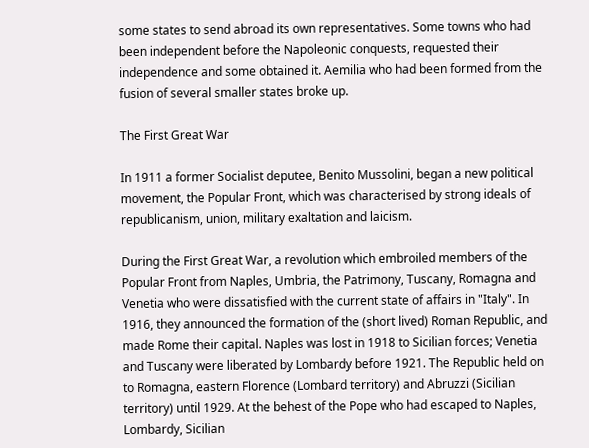some states to send abroad its own representatives. Some towns who had been independent before the Napoleonic conquests, requested their independence and some obtained it. Aemilia who had been formed from the fusion of several smaller states broke up.

The First Great War

In 1911 a former Socialist deputee, Benito Mussolini, began a new political movement, the Popular Front, which was characterised by strong ideals of republicanism, union, military exaltation and laicism.

During the First Great War, a revolution which embroiled members of the Popular Front from Naples, Umbria, the Patrimony, Tuscany, Romagna and Venetia who were dissatisfied with the current state of affairs in "Italy". In 1916, they announced the formation of the (short lived) Roman Republic, and made Rome their capital. Naples was lost in 1918 to Sicilian forces; Venetia and Tuscany were liberated by Lombardy before 1921. The Republic held on to Romagna, eastern Florence (Lombard territory) and Abruzzi (Sicilian territory) until 1929. At the behest of the Pope who had escaped to Naples, Lombardy, Sicilian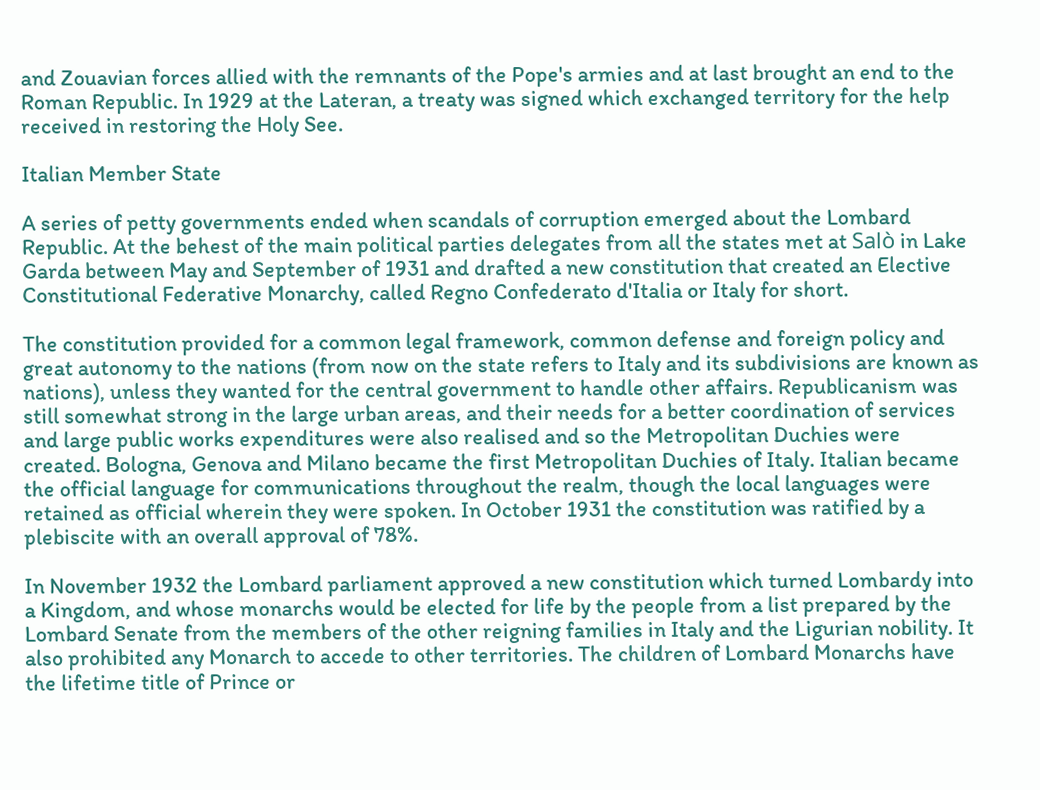and Zouavian forces allied with the remnants of the Pope's armies and at last brought an end to the Roman Republic. In 1929 at the Lateran, a treaty was signed which exchanged territory for the help received in restoring the Holy See.

Italian Member State

A series of petty governments ended when scandals of corruption emerged about the Lombard Republic. At the behest of the main political parties delegates from all the states met at Salò in Lake Garda between May and September of 1931 and drafted a new constitution that created an Elective Constitutional Federative Monarchy, called Regno Confederato d'Italia or Italy for short.

The constitution provided for a common legal framework, common defense and foreign policy and great autonomy to the nations (from now on the state refers to Italy and its subdivisions are known as nations), unless they wanted for the central government to handle other affairs. Republicanism was still somewhat strong in the large urban areas, and their needs for a better coordination of services and large public works expenditures were also realised and so the Metropolitan Duchies were created. Bologna, Genova and Milano became the first Metropolitan Duchies of Italy. Italian became the official language for communications throughout the realm, though the local languages were retained as official wherein they were spoken. In October 1931 the constitution was ratified by a plebiscite with an overall approval of 78%.

In November 1932 the Lombard parliament approved a new constitution which turned Lombardy into a Kingdom, and whose monarchs would be elected for life by the people from a list prepared by the Lombard Senate from the members of the other reigning families in Italy and the Ligurian nobility. It also prohibited any Monarch to accede to other territories. The children of Lombard Monarchs have the lifetime title of Prince or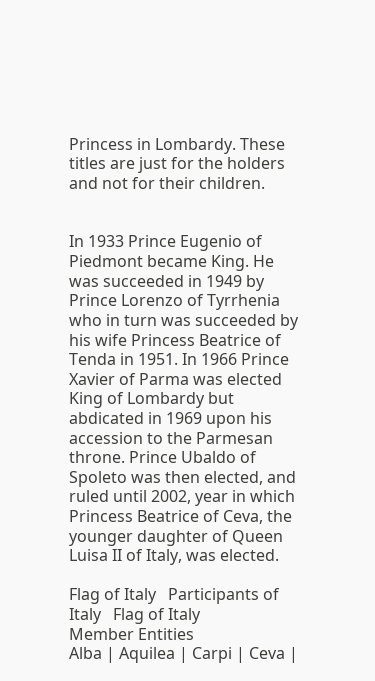Princess in Lombardy. These titles are just for the holders and not for their children.


In 1933 Prince Eugenio of Piedmont became King. He was succeeded in 1949 by Prince Lorenzo of Tyrrhenia who in turn was succeeded by his wife Princess Beatrice of Tenda in 1951. In 1966 Prince Xavier of Parma was elected King of Lombardy but abdicated in 1969 upon his accession to the Parmesan throne. Prince Ubaldo of Spoleto was then elected, and ruled until 2002, year in which Princess Beatrice of Ceva, the younger daughter of Queen Luisa II of Italy, was elected.

Flag of Italy   Participants of Italy   Flag of Italy
Member Entities
Alba | Aquilea | Carpi | Ceva |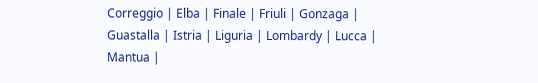Correggio | Elba | Finale | Friuli | Gonzaga | Guastalla | Istria | Liguria | Lombardy | Lucca | Mantua |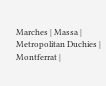Marches | Massa | Metropolitan Duchies | Montferrat |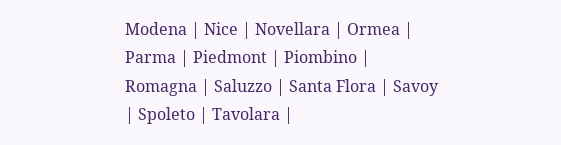Modena | Nice | Novellara | Ormea | Parma | Piedmont | Piombino | Romagna | Saluzzo | Santa Flora | Savoy | Spoleto | Tavolara |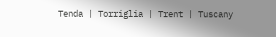Tenda | Torriglia | Trent | Tuscany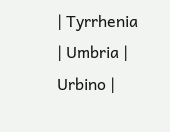| Tyrrhenia | Umbria | Urbino |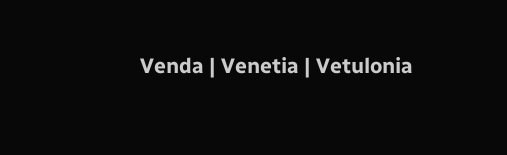Venda | Venetia | Vetulonia